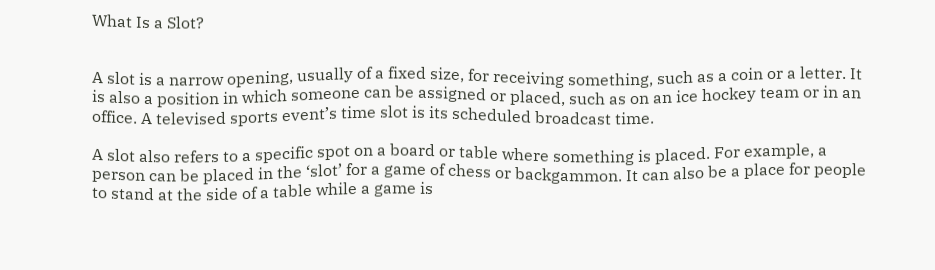What Is a Slot?


A slot is a narrow opening, usually of a fixed size, for receiving something, such as a coin or a letter. It is also a position in which someone can be assigned or placed, such as on an ice hockey team or in an office. A televised sports event’s time slot is its scheduled broadcast time.

A slot also refers to a specific spot on a board or table where something is placed. For example, a person can be placed in the ‘slot’ for a game of chess or backgammon. It can also be a place for people to stand at the side of a table while a game is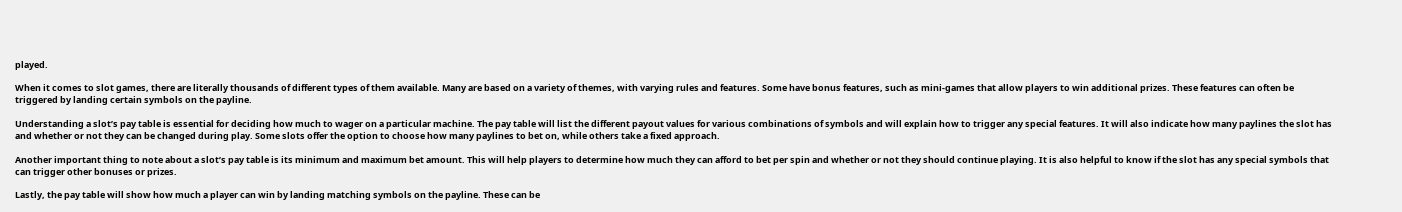played.

When it comes to slot games, there are literally thousands of different types of them available. Many are based on a variety of themes, with varying rules and features. Some have bonus features, such as mini-games that allow players to win additional prizes. These features can often be triggered by landing certain symbols on the payline.

Understanding a slot’s pay table is essential for deciding how much to wager on a particular machine. The pay table will list the different payout values for various combinations of symbols and will explain how to trigger any special features. It will also indicate how many paylines the slot has and whether or not they can be changed during play. Some slots offer the option to choose how many paylines to bet on, while others take a fixed approach.

Another important thing to note about a slot’s pay table is its minimum and maximum bet amount. This will help players to determine how much they can afford to bet per spin and whether or not they should continue playing. It is also helpful to know if the slot has any special symbols that can trigger other bonuses or prizes.

Lastly, the pay table will show how much a player can win by landing matching symbols on the payline. These can be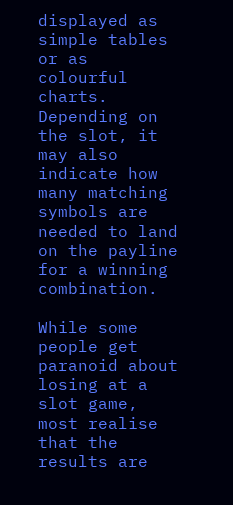displayed as simple tables or as colourful charts. Depending on the slot, it may also indicate how many matching symbols are needed to land on the payline for a winning combination.

While some people get paranoid about losing at a slot game, most realise that the results are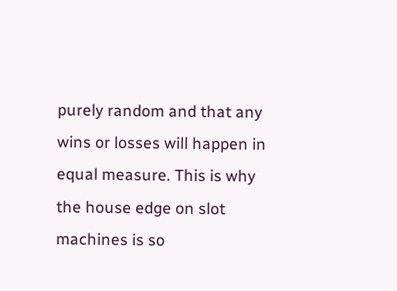purely random and that any wins or losses will happen in equal measure. This is why the house edge on slot machines is so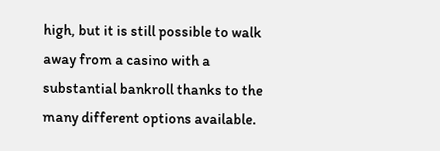high, but it is still possible to walk away from a casino with a substantial bankroll thanks to the many different options available.